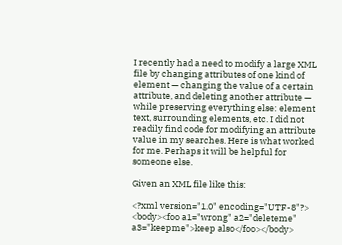I recently had a need to modify a large XML file by changing attributes of one kind of element — changing the value of a certain attribute, and deleting another attribute — while preserving everything else: element text, surrounding elements, etc. I did not readily find code for modifying an attribute value in my searches. Here is what worked for me. Perhaps it will be helpful for someone else.

Given an XML file like this:

<?xml version="1.0" encoding="UTF-8"?>
<body><foo a1="wrong" a2="deleteme" a3="keepme">keep also</foo></body>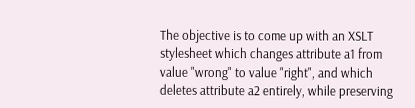The objective is to come up with an XSLT stylesheet which changes attribute a1 from value "wrong" to value "right", and which deletes attribute a2 entirely, while preserving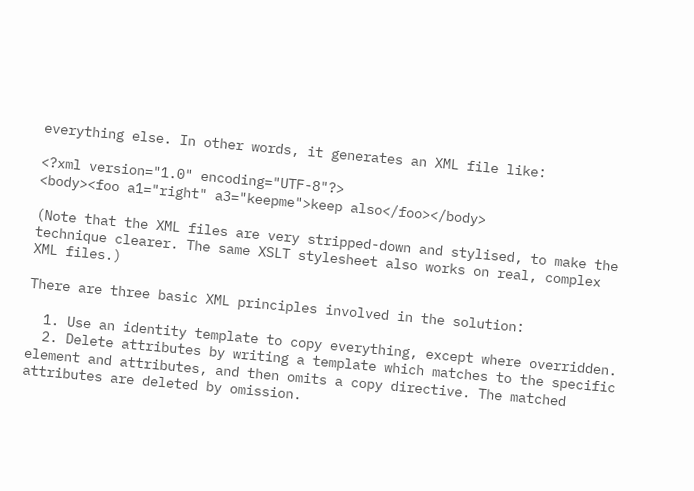everything else. In other words, it generates an XML file like:

<?xml version="1.0" encoding="UTF-8"?>
<body><foo a1="right" a3="keepme">keep also</foo></body>

(Note that the XML files are very stripped-down and stylised, to make the technique clearer. The same XSLT stylesheet also works on real, complex XML files.)

There are three basic XML principles involved in the solution:

  1. Use an identity template to copy everything, except where overridden.
  2. Delete attributes by writing a template which matches to the specific element and attributes, and then omits a copy directive. The matched attributes are deleted by omission.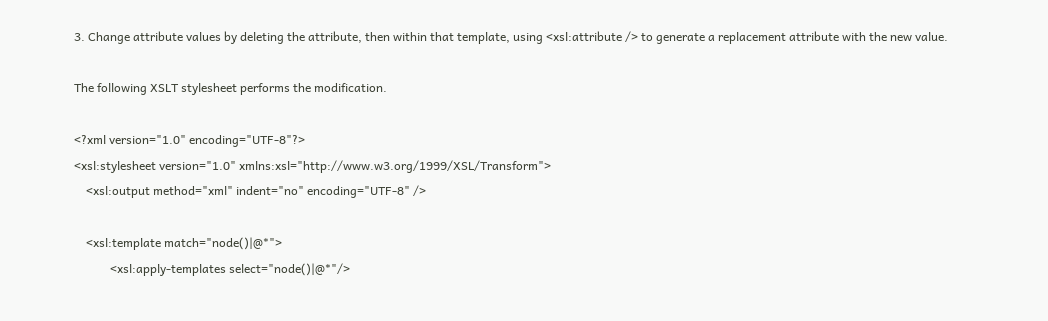3. Change attribute values by deleting the attribute, then within that template, using <xsl:attribute /> to generate a replacement attribute with the new value.

The following XSLT stylesheet performs the modification.

<?xml version="1.0" encoding="UTF-8"?>
<xsl:stylesheet version="1.0" xmlns:xsl="http://www.w3.org/1999/XSL/Transform">
    <xsl:output method="xml" indent="no" encoding="UTF-8" />

    <xsl:template match="node()|@*">
            <xsl:apply-templates select="node()|@*"/>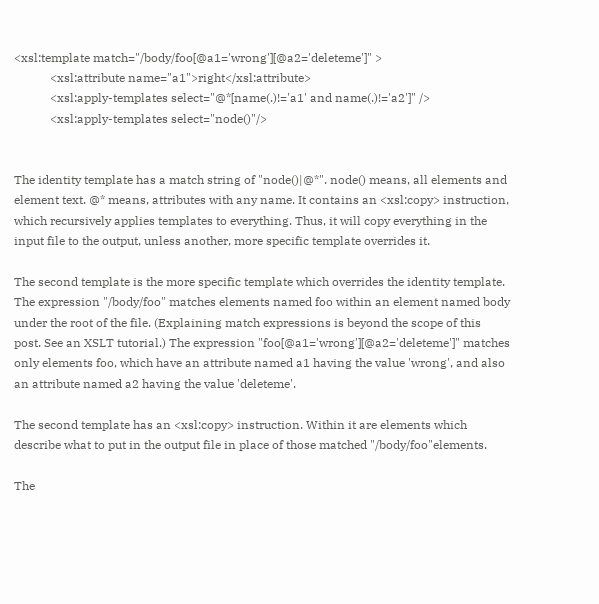<xsl:template match="/body/foo[@a1='wrong'][@a2='deleteme']" >
            <xsl:attribute name="a1">right</xsl:attribute>
            <xsl:apply-templates select="@*[name(.)!='a1' and name(.)!='a2']" />
            <xsl:apply-templates select="node()"/>


The identity template has a match string of "node()|@*". node() means, all elements and element text. @* means, attributes with any name. It contains an <xsl:copy> instruction, which recursively applies templates to everything. Thus, it will copy everything in the input file to the output, unless another, more specific template overrides it.

The second template is the more specific template which overrides the identity template. The expression "/body/foo" matches elements named foo within an element named body under the root of the file. (Explaining match expressions is beyond the scope of this post. See an XSLT tutorial.) The expression "foo[@a1='wrong'][@a2='deleteme']" matches only elements foo, which have an attribute named a1 having the value 'wrong', and also an attribute named a2 having the value 'deleteme'.

The second template has an <xsl:copy> instruction. Within it are elements which describe what to put in the output file in place of those matched "/body/foo"elements.

The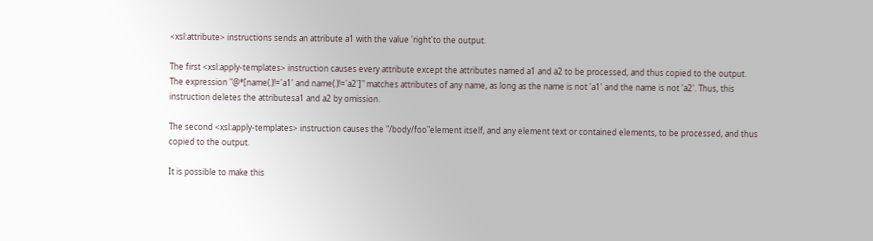<xsl:attribute> instructions sends an attribute a1 with the value 'right'to the output.

The first <xsl:apply-templates> instruction causes every attribute except the attributes named a1 and a2 to be processed, and thus copied to the output. The expression "@*[name(.)!='a1' and name(.)!='a2']" matches attributes of any name, as long as the name is not 'a1' and the name is not 'a2'. Thus, this instruction deletes the attributesa1 and a2 by omission.

The second <xsl:apply-templates> instruction causes the "/body/foo"element itself, and any element text or contained elements, to be processed, and thus copied to the output.

It is possible to make this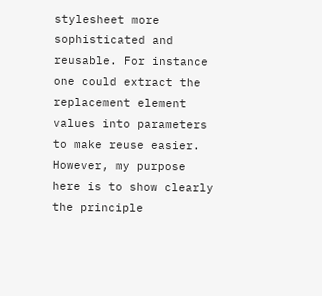stylesheet more sophisticated and reusable. For instance one could extract the replacement element values into parameters to make reuse easier. However, my purpose here is to show clearly the principle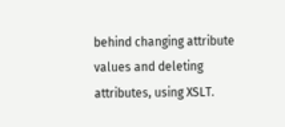behind changing attribute values and deleting attributes, using XSLT.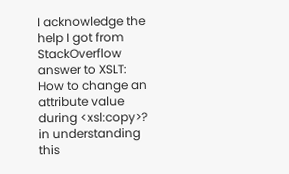I acknowledge the help I got from StackOverflow answer to XSLT: How to change an attribute value during <xsl:copy>? in understanding this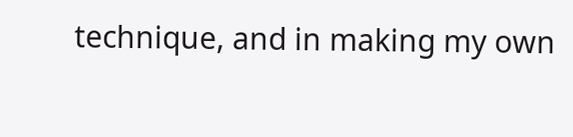technique, and in making my own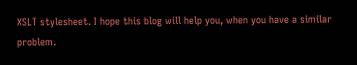XSLT stylesheet. I hope this blog will help you, when you have a similar problem.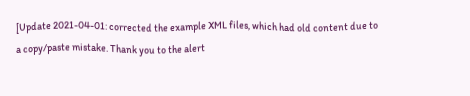[Update 2021-04-01: corrected the example XML files, which had old content due to a copy/paste mistake. Thank you to the alert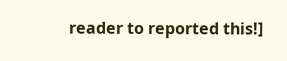reader to reported this!]